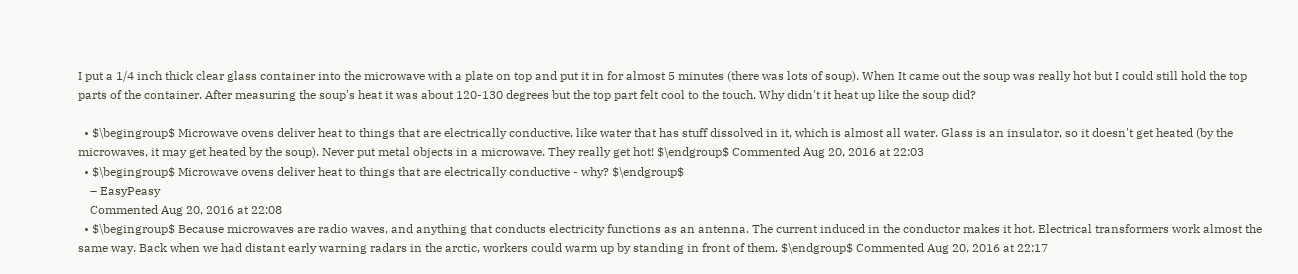I put a 1/4 inch thick clear glass container into the microwave with a plate on top and put it in for almost 5 minutes (there was lots of soup). When It came out the soup was really hot but I could still hold the top parts of the container. After measuring the soup's heat it was about 120-130 degrees but the top part felt cool to the touch. Why didn't it heat up like the soup did?

  • $\begingroup$ Microwave ovens deliver heat to things that are electrically conductive, like water that has stuff dissolved in it, which is almost all water. Glass is an insulator, so it doesn't get heated (by the microwaves, it may get heated by the soup). Never put metal objects in a microwave. They really get hot! $\endgroup$ Commented Aug 20, 2016 at 22:03
  • $\begingroup$ Microwave ovens deliver heat to things that are electrically conductive - why? $\endgroup$
    – EasyPeasy
    Commented Aug 20, 2016 at 22:08
  • $\begingroup$ Because microwaves are radio waves, and anything that conducts electricity functions as an antenna. The current induced in the conductor makes it hot. Electrical transformers work almost the same way. Back when we had distant early warning radars in the arctic, workers could warm up by standing in front of them. $\endgroup$ Commented Aug 20, 2016 at 22:17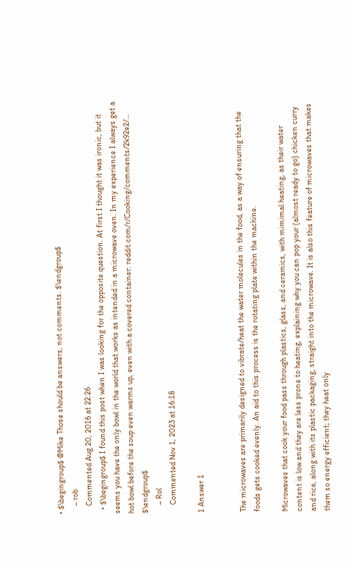• $\begingroup$ @Mike Those should be answers, not comments. $\endgroup$
    – rob
    Commented Aug 20, 2016 at 22:26
  • $\begingroup$ I found this post when I was looking for the opposite question. At first I thought it was ironic, but it seems you have the only bowl in the world that works as intended in a microwave oven. In my experience I always get a hot bowl before the soup even warms up, even with a covered container: reddit.com/r/Cooking/comments/2k92e2/… $\endgroup$
    – Rol
    Commented Nov 1, 2023 at 16:18

1 Answer 1


The microwaves are primarily designed to vibrate/heat the water molecules in the food, as a way of ensuring that the foods gets cooked evenly. An aid to this process is the rotating plate within the machine.

Microwaves that cook your food pass through plastics, glass, and ceramics, with mimimal heating, as their water content is low and they are less prone to heating, explaining why you can pop your (almost ready to go) chicken curry and rice, along with its plastic packaging, straight into the microwave. It is also this feature of microwaves that makes them so energy efficient; they heat only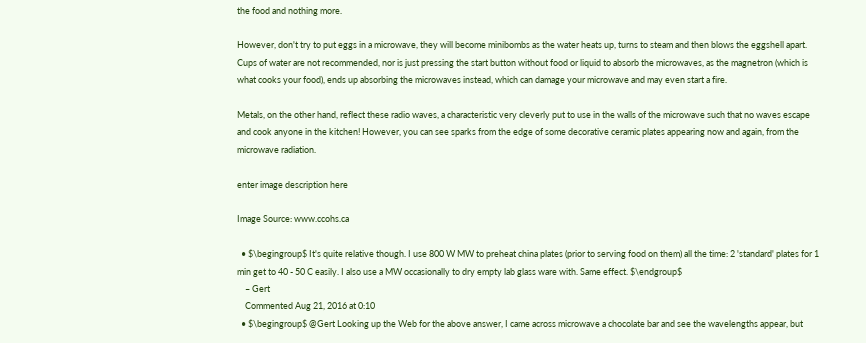the food and nothing more.

However, don't try to put eggs in a microwave, they will become minibombs as the water heats up, turns to steam and then blows the eggshell apart. Cups of water are not recommended, nor is just pressing the start button without food or liquid to absorb the microwaves, as the magnetron (which is what cooks your food), ends up absorbing the microwaves instead, which can damage your microwave and may even start a fire.

Metals, on the other hand, reflect these radio waves, a characteristic very cleverly put to use in the walls of the microwave such that no waves escape and cook anyone in the kitchen! However, you can see sparks from the edge of some decorative ceramic plates appearing now and again, from the microwave radiation.

enter image description here

Image Source: www.ccohs.ca

  • $\begingroup$ It's quite relative though. I use 800 W MW to preheat china plates (prior to serving food on them) all the time: 2 'standard' plates for 1 min get to 40 - 50 C easily. I also use a MW occasionally to dry empty lab glass ware with. Same effect. $\endgroup$
    – Gert
    Commented Aug 21, 2016 at 0:10
  • $\begingroup$ @Gert Looking up the Web for the above answer, I came across microwave a chocolate bar and see the wavelengths appear, but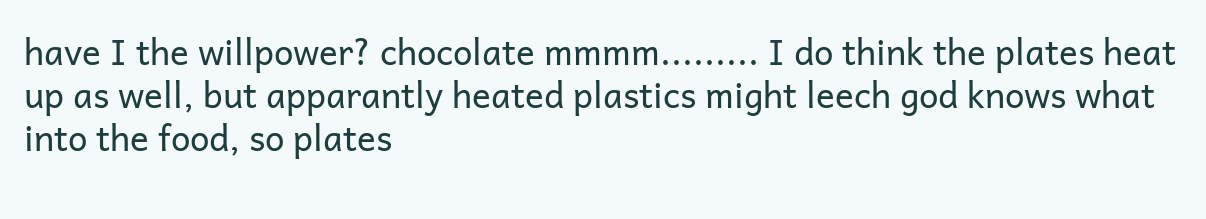have I the willpower? chocolate mmmm......... I do think the plates heat up as well, but apparantly heated plastics might leech god knows what into the food, so plates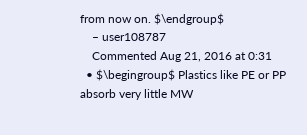from now on. $\endgroup$
    – user108787
    Commented Aug 21, 2016 at 0:31
  • $\begingroup$ Plastics like PE or PP absorb very little MW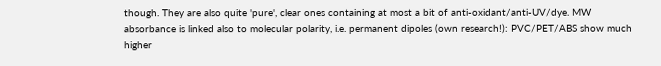though. They are also quite 'pure', clear ones containing at most a bit of anti-oxidant/anti-UV/dye. MW absorbance is linked also to molecular polarity, i.e. permanent dipoles (own research!): PVC/PET/ABS show much higher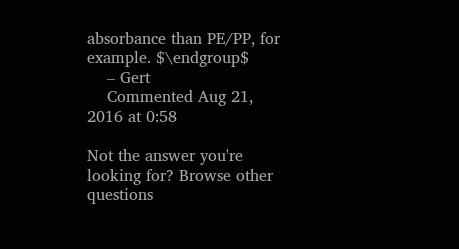absorbance than PE/PP, for example. $\endgroup$
    – Gert
    Commented Aug 21, 2016 at 0:58

Not the answer you're looking for? Browse other questions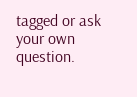tagged or ask your own question.